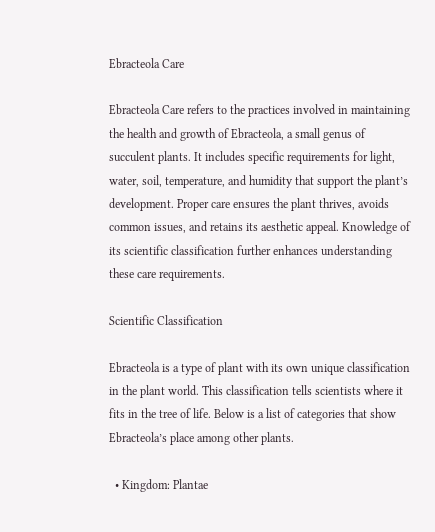Ebracteola Care

Ebracteola Care refers to the practices involved in maintaining the health and growth of Ebracteola, a small genus of succulent plants. It includes specific requirements for light, water, soil, temperature, and humidity that support the plant’s development. Proper care ensures the plant thrives, avoids common issues, and retains its aesthetic appeal. Knowledge of its scientific classification further enhances understanding these care requirements.

Scientific Classification

Ebracteola is a type of plant with its own unique classification in the plant world. This classification tells scientists where it fits in the tree of life. Below is a list of categories that show Ebracteola’s place among other plants.

  • Kingdom: Plantae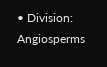• Division: Angiosperms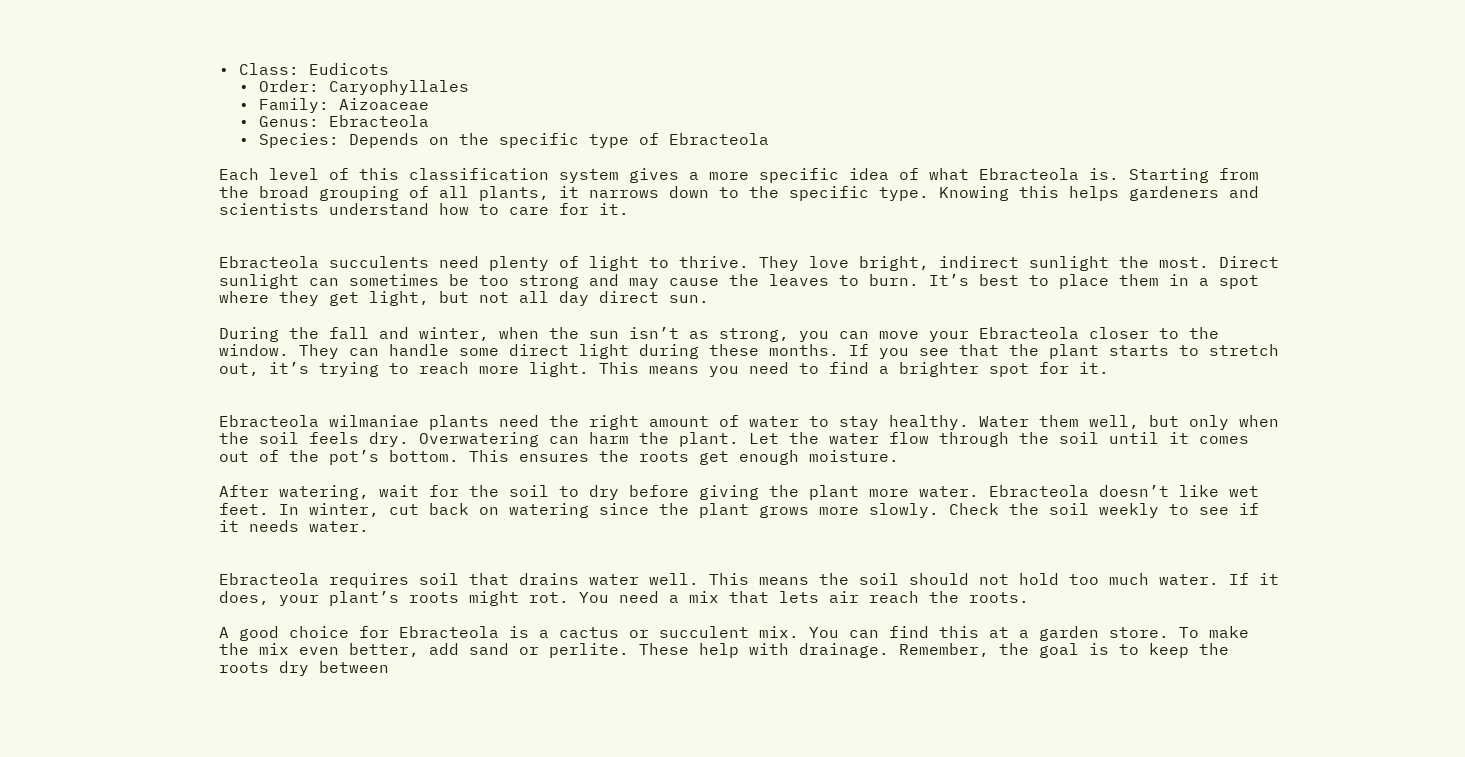• Class: Eudicots
  • Order: Caryophyllales
  • Family: Aizoaceae
  • Genus: Ebracteola
  • Species: Depends on the specific type of Ebracteola

Each level of this classification system gives a more specific idea of what Ebracteola is. Starting from the broad grouping of all plants, it narrows down to the specific type. Knowing this helps gardeners and scientists understand how to care for it.


Ebracteola succulents need plenty of light to thrive. They love bright, indirect sunlight the most. Direct sunlight can sometimes be too strong and may cause the leaves to burn. It’s best to place them in a spot where they get light, but not all day direct sun.

During the fall and winter, when the sun isn’t as strong, you can move your Ebracteola closer to the window. They can handle some direct light during these months. If you see that the plant starts to stretch out, it’s trying to reach more light. This means you need to find a brighter spot for it.


Ebracteola wilmaniae plants need the right amount of water to stay healthy. Water them well, but only when the soil feels dry. Overwatering can harm the plant. Let the water flow through the soil until it comes out of the pot’s bottom. This ensures the roots get enough moisture.

After watering, wait for the soil to dry before giving the plant more water. Ebracteola doesn’t like wet feet. In winter, cut back on watering since the plant grows more slowly. Check the soil weekly to see if it needs water.


Ebracteola requires soil that drains water well. This means the soil should not hold too much water. If it does, your plant’s roots might rot. You need a mix that lets air reach the roots.

A good choice for Ebracteola is a cactus or succulent mix. You can find this at a garden store. To make the mix even better, add sand or perlite. These help with drainage. Remember, the goal is to keep the roots dry between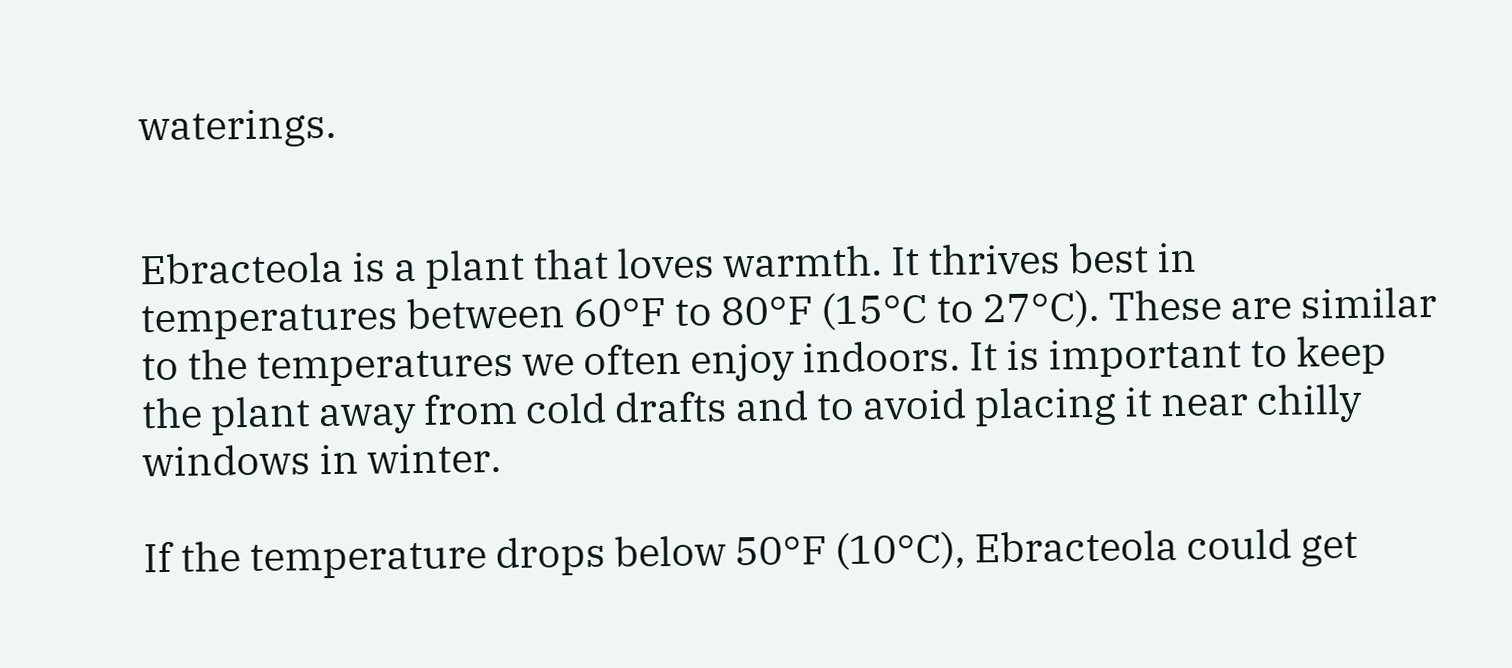waterings.


Ebracteola is a plant that loves warmth. It thrives best in temperatures between 60°F to 80°F (15°C to 27°C). These are similar to the temperatures we often enjoy indoors. It is important to keep the plant away from cold drafts and to avoid placing it near chilly windows in winter.

If the temperature drops below 50°F (10°C), Ebracteola could get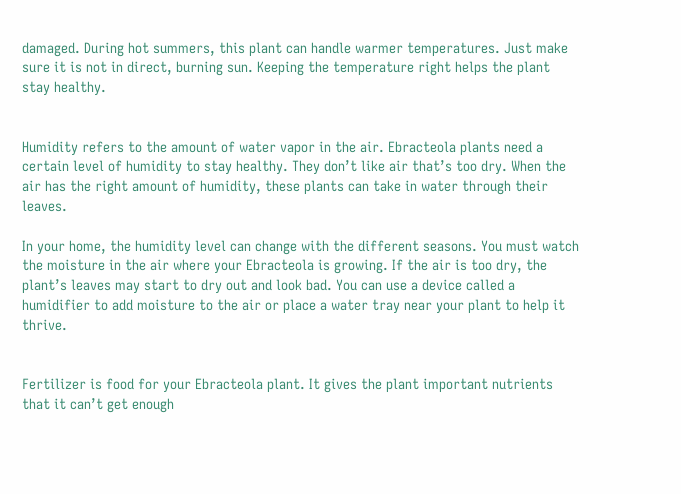damaged. During hot summers, this plant can handle warmer temperatures. Just make sure it is not in direct, burning sun. Keeping the temperature right helps the plant stay healthy.


Humidity refers to the amount of water vapor in the air. Ebracteola plants need a certain level of humidity to stay healthy. They don’t like air that’s too dry. When the air has the right amount of humidity, these plants can take in water through their leaves.

In your home, the humidity level can change with the different seasons. You must watch the moisture in the air where your Ebracteola is growing. If the air is too dry, the plant’s leaves may start to dry out and look bad. You can use a device called a humidifier to add moisture to the air or place a water tray near your plant to help it thrive.


Fertilizer is food for your Ebracteola plant. It gives the plant important nutrients that it can’t get enough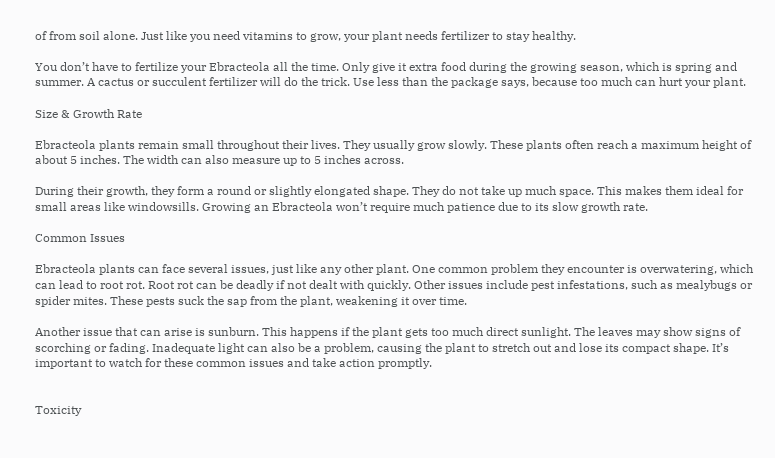of from soil alone. Just like you need vitamins to grow, your plant needs fertilizer to stay healthy.

You don’t have to fertilize your Ebracteola all the time. Only give it extra food during the growing season, which is spring and summer. A cactus or succulent fertilizer will do the trick. Use less than the package says, because too much can hurt your plant.

Size & Growth Rate

Ebracteola plants remain small throughout their lives. They usually grow slowly. These plants often reach a maximum height of about 5 inches. The width can also measure up to 5 inches across.

During their growth, they form a round or slightly elongated shape. They do not take up much space. This makes them ideal for small areas like windowsills. Growing an Ebracteola won’t require much patience due to its slow growth rate.

Common Issues

Ebracteola plants can face several issues, just like any other plant. One common problem they encounter is overwatering, which can lead to root rot. Root rot can be deadly if not dealt with quickly. Other issues include pest infestations, such as mealybugs or spider mites. These pests suck the sap from the plant, weakening it over time.

Another issue that can arise is sunburn. This happens if the plant gets too much direct sunlight. The leaves may show signs of scorching or fading. Inadequate light can also be a problem, causing the plant to stretch out and lose its compact shape. It’s important to watch for these common issues and take action promptly.


Toxicity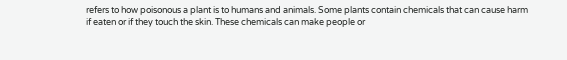refers to how poisonous a plant is to humans and animals. Some plants contain chemicals that can cause harm if eaten or if they touch the skin. These chemicals can make people or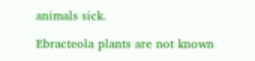animals sick.

Ebracteola plants are not known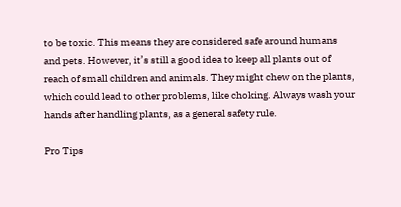to be toxic. This means they are considered safe around humans and pets. However, it’s still a good idea to keep all plants out of reach of small children and animals. They might chew on the plants, which could lead to other problems, like choking. Always wash your hands after handling plants, as a general safety rule.

Pro Tips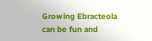Growing Ebracteola can be fun and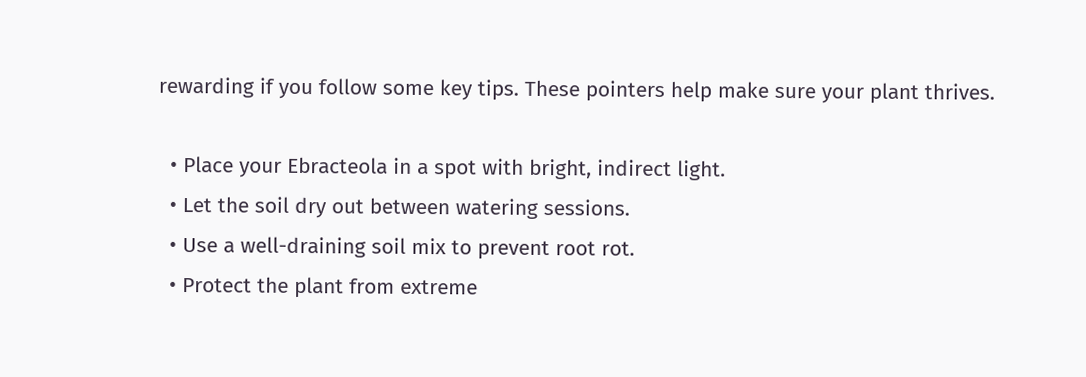rewarding if you follow some key tips. These pointers help make sure your plant thrives.

  • Place your Ebracteola in a spot with bright, indirect light.
  • Let the soil dry out between watering sessions.
  • Use a well-draining soil mix to prevent root rot.
  • Protect the plant from extreme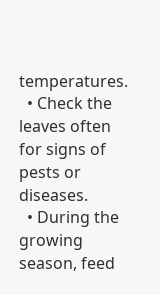temperatures.
  • Check the leaves often for signs of pests or diseases.
  • During the growing season, feed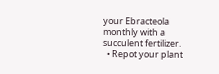your Ebracteola monthly with a succulent fertilizer.
  • Repot your plant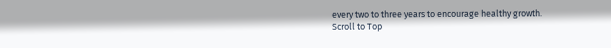every two to three years to encourage healthy growth.
Scroll to Top